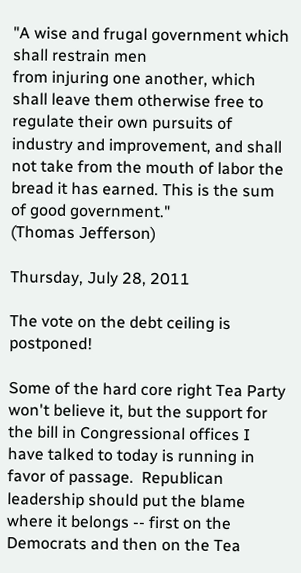"A wise and frugal government which shall restrain men
from injuring one another, which shall leave them otherwise free to regulate their own pursuits of industry and improvement, and shall not take from the mouth of labor the bread it has earned. This is the sum of good government."
(Thomas Jefferson)

Thursday, July 28, 2011

The vote on the debt ceiling is postponed!

Some of the hard core right Tea Party won't believe it, but the support for the bill in Congressional offices I have talked to today is running in favor of passage.  Republican leadership should put the blame where it belongs -- first on the Democrats and then on the Tea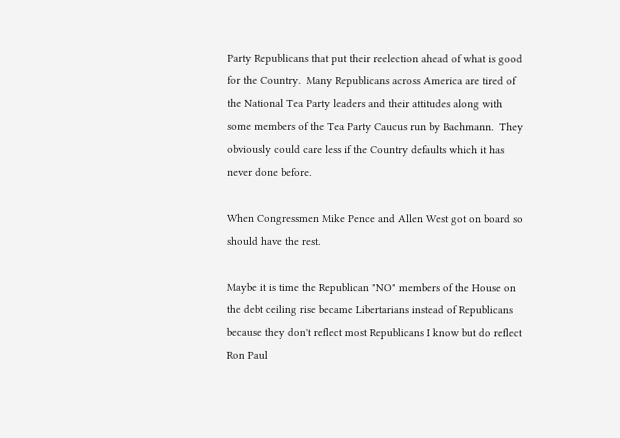Party Republicans that put their reelection ahead of what is good for the Country.  Many Republicans across America are tired of the National Tea Party leaders and their attitudes along with some members of the Tea Party Caucus run by Bachmann.  They obviously could care less if the Country defaults which it has never done before.

When Congressmen Mike Pence and Allen West got on board so should have the rest.

Maybe it is time the Republican "NO" members of the House on the debt ceiling rise became Libertarians instead of Republicans because they don't reflect most Republicans I know but do reflect Ron Paul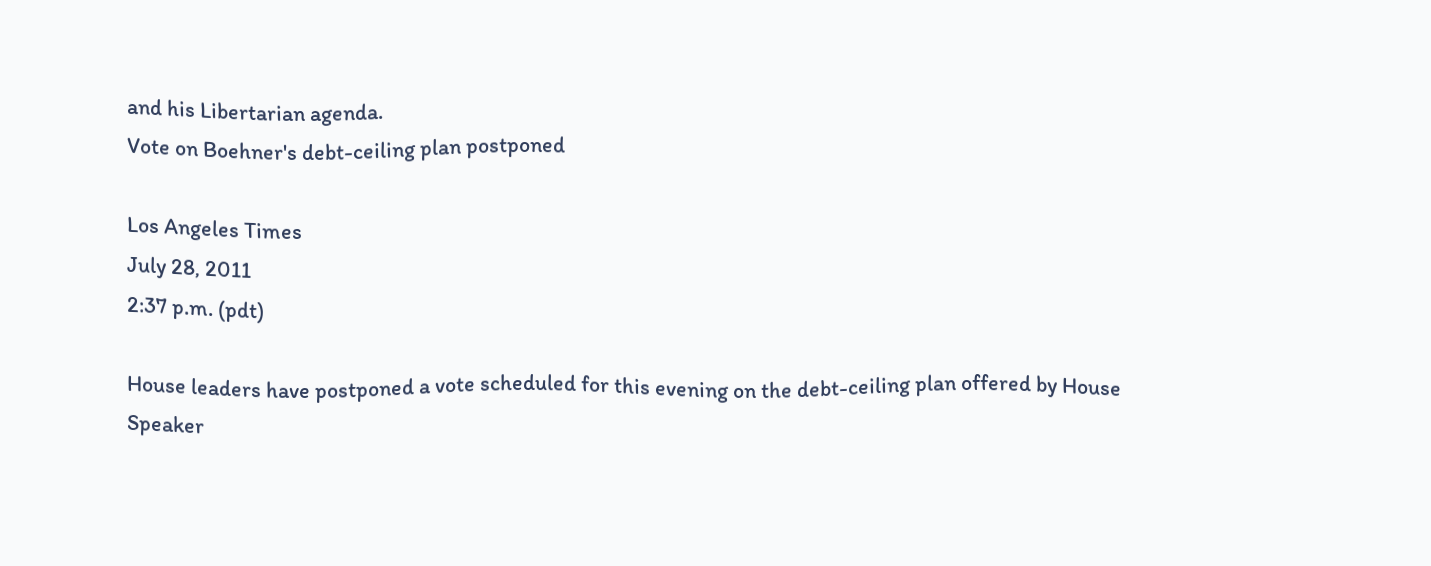and his Libertarian agenda.
Vote on Boehner's debt-ceiling plan postponed

Los Angeles Times
July 28, 2011
2:37 p.m. (pdt)

House leaders have postponed a vote scheduled for this evening on the debt-ceiling plan offered by House Speaker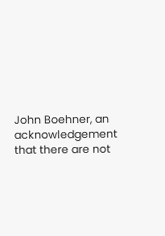John Boehner, an acknowledgement that there are not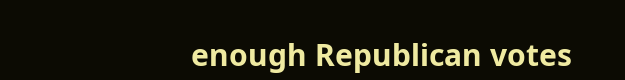enough Republican votes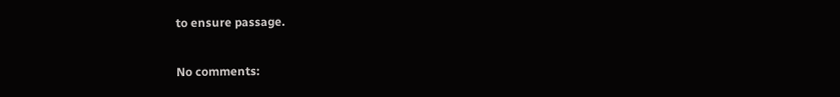to ensure passage.

No comments: